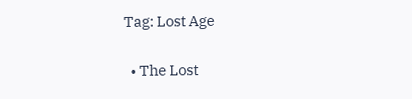Tag: Lost Age


  • The Lost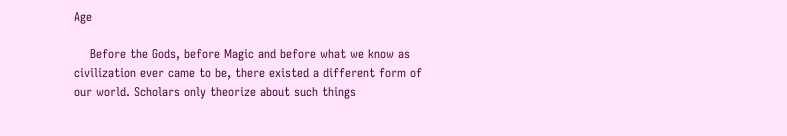Age

    Before the Gods, before Magic and before what we know as civilization ever came to be, there existed a different form of our world. Scholars only theorize about such things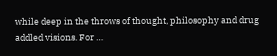while deep in the throws of thought, philosophy and drug addled visions. For …